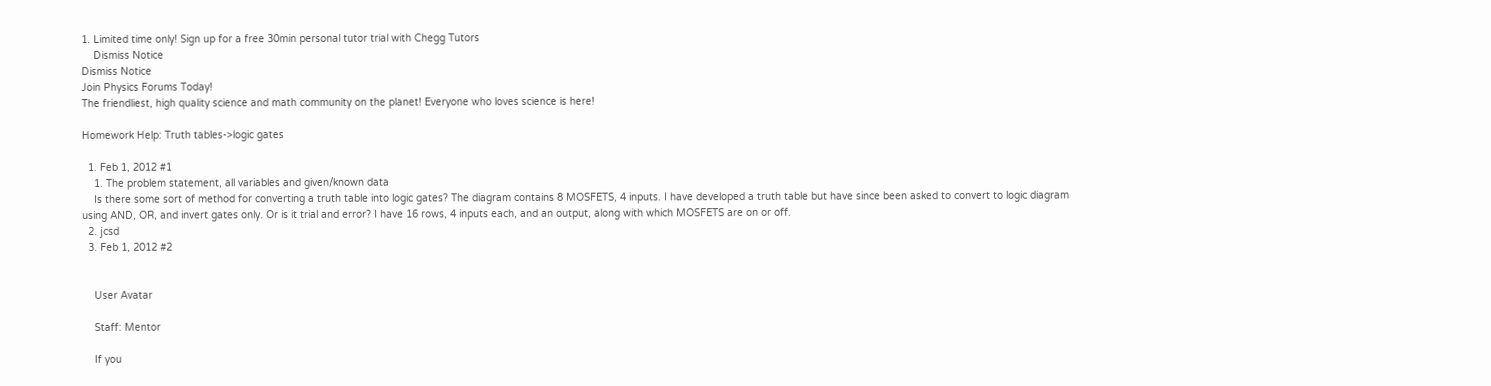1. Limited time only! Sign up for a free 30min personal tutor trial with Chegg Tutors
    Dismiss Notice
Dismiss Notice
Join Physics Forums Today!
The friendliest, high quality science and math community on the planet! Everyone who loves science is here!

Homework Help: Truth tables->logic gates

  1. Feb 1, 2012 #1
    1. The problem statement, all variables and given/known data
    Is there some sort of method for converting a truth table into logic gates? The diagram contains 8 MOSFETS, 4 inputs. I have developed a truth table but have since been asked to convert to logic diagram using AND, OR, and invert gates only. Or is it trial and error? I have 16 rows, 4 inputs each, and an output, along with which MOSFETS are on or off.
  2. jcsd
  3. Feb 1, 2012 #2


    User Avatar

    Staff: Mentor

    If you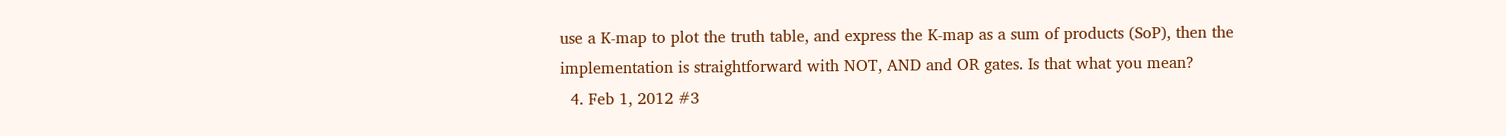use a K-map to plot the truth table, and express the K-map as a sum of products (SoP), then the implementation is straightforward with NOT, AND and OR gates. Is that what you mean?
  4. Feb 1, 2012 #3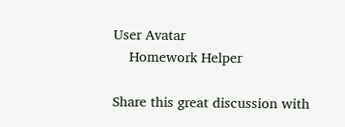User Avatar
    Homework Helper

Share this great discussion with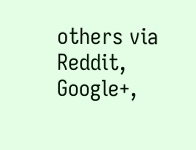others via Reddit, Google+,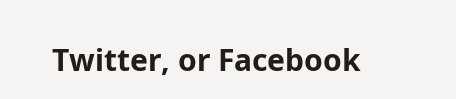Twitter, or Facebook